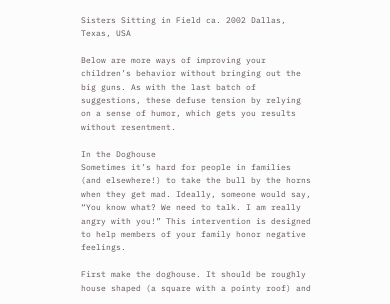Sisters Sitting in Field ca. 2002 Dallas, Texas, USA

Below are more ways of improving your children’s behavior without bringing out the big guns. As with the last batch of suggestions, these defuse tension by relying on a sense of humor, which gets you results without resentment.

In the Doghouse
Sometimes it’s hard for people in families (and elsewhere!) to take the bull by the horns when they get mad. Ideally, someone would say, “You know what? We need to talk. I am really angry with you!” This intervention is designed to help members of your family honor negative feelings.

First make the doghouse. It should be roughly house shaped (a square with a pointy roof) and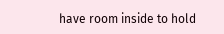have room inside to hold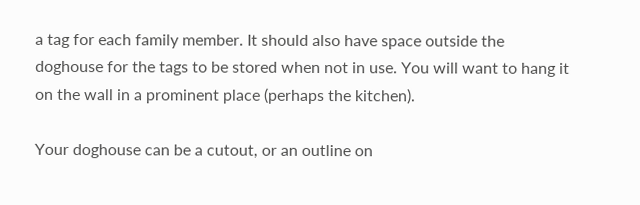a tag for each family member. It should also have space outside the doghouse for the tags to be stored when not in use. You will want to hang it on the wall in a prominent place (perhaps the kitchen).

Your doghouse can be a cutout, or an outline on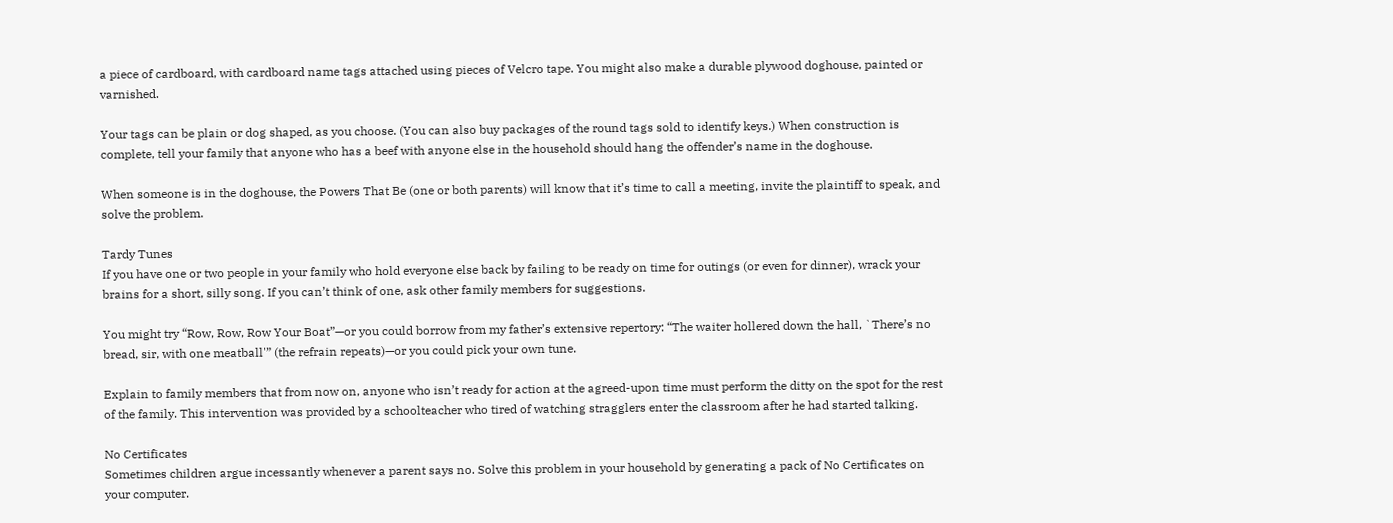a piece of cardboard, with cardboard name tags attached using pieces of Velcro tape. You might also make a durable plywood doghouse, painted or varnished.

Your tags can be plain or dog shaped, as you choose. (You can also buy packages of the round tags sold to identify keys.) When construction is complete, tell your family that anyone who has a beef with anyone else in the household should hang the offender’s name in the doghouse.

When someone is in the doghouse, the Powers That Be (one or both parents) will know that it’s time to call a meeting, invite the plaintiff to speak, and solve the problem.

Tardy Tunes
If you have one or two people in your family who hold everyone else back by failing to be ready on time for outings (or even for dinner), wrack your brains for a short, silly song. If you can’t think of one, ask other family members for suggestions.

You might try “Row, Row, Row Your Boat”—or you could borrow from my father’s extensive repertory: “The waiter hollered down the hall, `There’s no bread, sir, with one meatball'” (the refrain repeats)—or you could pick your own tune.

Explain to family members that from now on, anyone who isn’t ready for action at the agreed-upon time must perform the ditty on the spot for the rest of the family. This intervention was provided by a schoolteacher who tired of watching stragglers enter the classroom after he had started talking.

No Certificates
Sometimes children argue incessantly whenever a parent says no. Solve this problem in your household by generating a pack of No Certificates on your computer.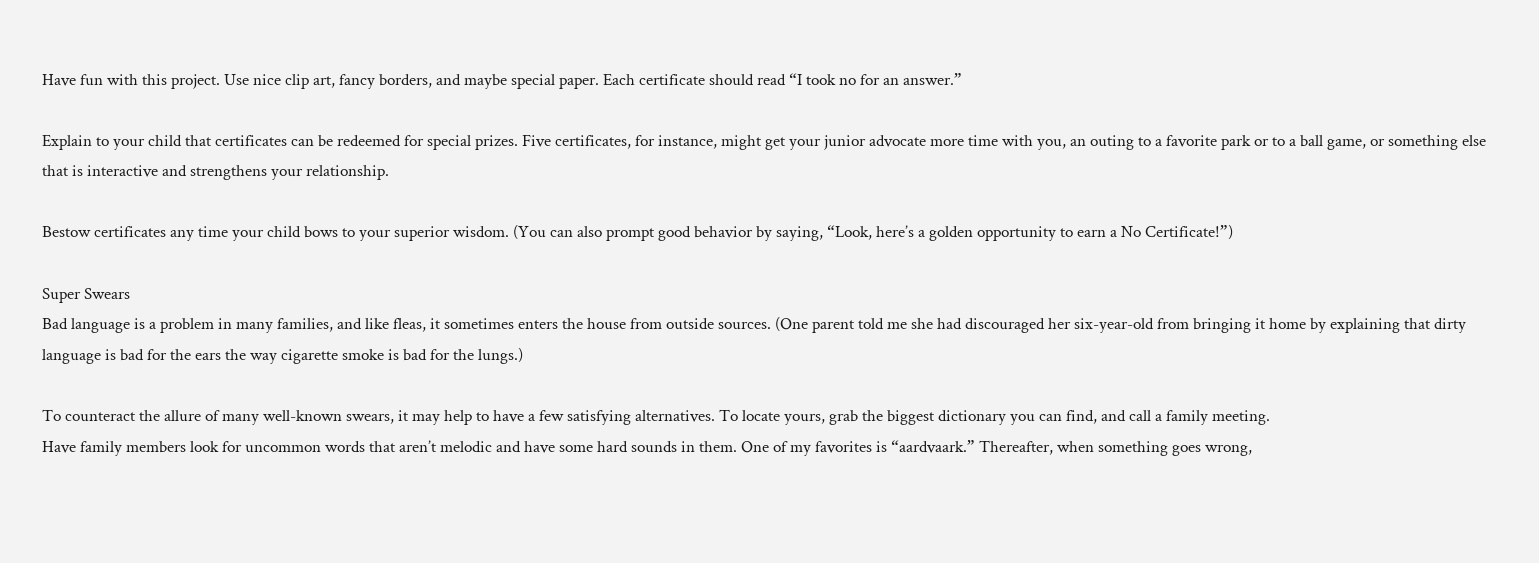Have fun with this project. Use nice clip art, fancy borders, and maybe special paper. Each certificate should read “I took no for an answer.”

Explain to your child that certificates can be redeemed for special prizes. Five certificates, for instance, might get your junior advocate more time with you, an outing to a favorite park or to a ball game, or something else that is interactive and strengthens your relationship.

Bestow certificates any time your child bows to your superior wisdom. (You can also prompt good behavior by saying, “Look, here’s a golden opportunity to earn a No Certificate!”)

Super Swears
Bad language is a problem in many families, and like fleas, it sometimes enters the house from outside sources. (One parent told me she had discouraged her six-year-old from bringing it home by explaining that dirty language is bad for the ears the way cigarette smoke is bad for the lungs.)

To counteract the allure of many well-known swears, it may help to have a few satisfying alternatives. To locate yours, grab the biggest dictionary you can find, and call a family meeting.
Have family members look for uncommon words that aren’t melodic and have some hard sounds in them. One of my favorites is “aardvaark.” Thereafter, when something goes wrong,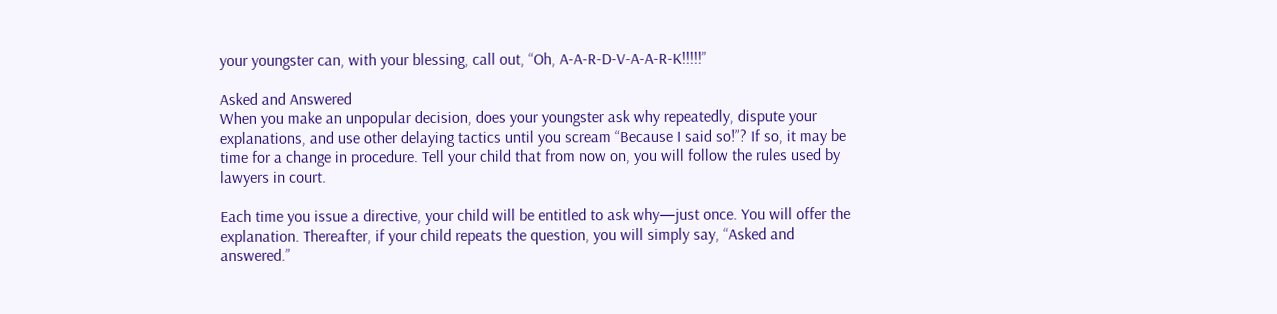your youngster can, with your blessing, call out, “Oh, A-A-R-D-V-A-A-R-K!!!!!”

Asked and Answered
When you make an unpopular decision, does your youngster ask why repeatedly, dispute your explanations, and use other delaying tactics until you scream “Because I said so!”? If so, it may be time for a change in procedure. Tell your child that from now on, you will follow the rules used by lawyers in court.

Each time you issue a directive, your child will be entitled to ask why—just once. You will offer the explanation. Thereafter, if your child repeats the question, you will simply say, “Asked and answered.”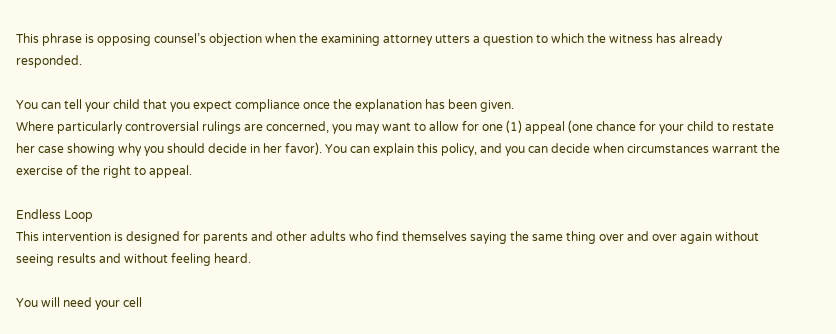This phrase is opposing counsel’s objection when the examining attorney utters a question to which the witness has already responded.

You can tell your child that you expect compliance once the explanation has been given.
Where particularly controversial rulings are concerned, you may want to allow for one (1) appeal (one chance for your child to restate her case showing why you should decide in her favor). You can explain this policy, and you can decide when circumstances warrant the exercise of the right to appeal.

Endless Loop
This intervention is designed for parents and other adults who find themselves saying the same thing over and over again without seeing results and without feeling heard.

You will need your cell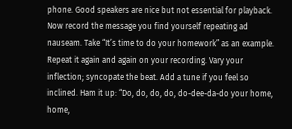phone. Good speakers are nice but not essential for playback.
Now record the message you find yourself repeating ad nauseam. Take “It’s time to do your homework” as an example. Repeat it again and again on your recording. Vary your inflection; syncopate the beat. Add a tune if you feel so inclined. Ham it up: “Do, do, do, do, do-dee-da-do your home, home,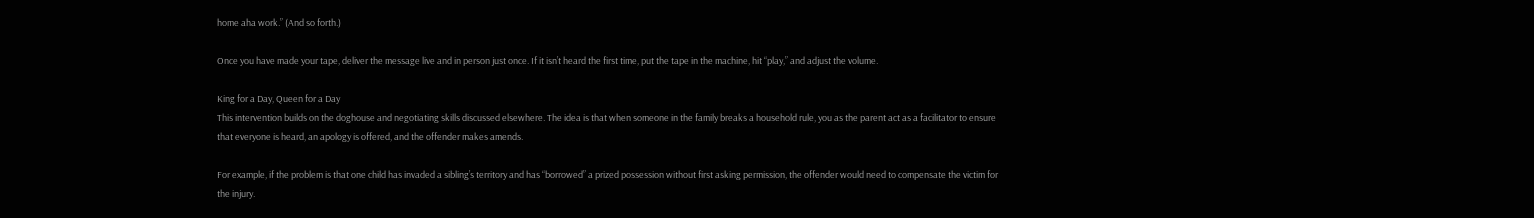home aha work.” (And so forth.)

Once you have made your tape, deliver the message live and in person just once. If it isn’t heard the first time, put the tape in the machine, hit “play,” and adjust the volume.

King for a Day, Queen for a Day
This intervention builds on the doghouse and negotiating skills discussed elsewhere. The idea is that when someone in the family breaks a household rule, you as the parent act as a facilitator to ensure that everyone is heard, an apology is offered, and the offender makes amends.

For example, if the problem is that one child has invaded a sibling’s territory and has “borrowed” a prized possession without first asking permission, the offender would need to compensate the victim for the injury.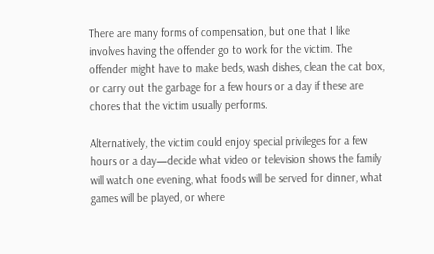There are many forms of compensation, but one that I like involves having the offender go to work for the victim. The offender might have to make beds, wash dishes, clean the cat box, or carry out the garbage for a few hours or a day if these are chores that the victim usually performs.

Alternatively, the victim could enjoy special privileges for a few hours or a day—decide what video or television shows the family will watch one evening, what foods will be served for dinner, what games will be played, or where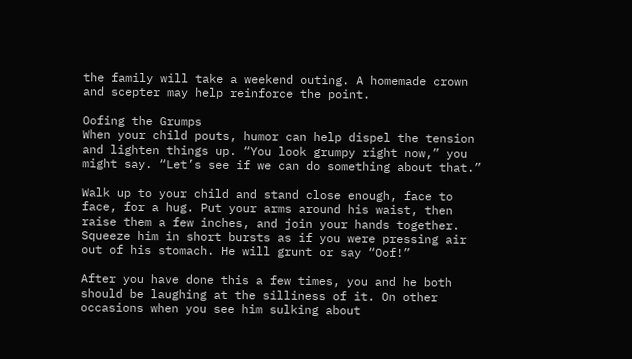the family will take a weekend outing. A homemade crown and scepter may help reinforce the point.

Oofing the Grumps
When your child pouts, humor can help dispel the tension and lighten things up. “You look grumpy right now,” you might say. “Let’s see if we can do something about that.”

Walk up to your child and stand close enough, face to face, for a hug. Put your arms around his waist, then raise them a few inches, and join your hands together. Squeeze him in short bursts as if you were pressing air out of his stomach. He will grunt or say “Oof!”

After you have done this a few times, you and he both should be laughing at the silliness of it. On other occasions when you see him sulking about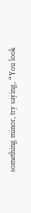something minor, try saying, “You look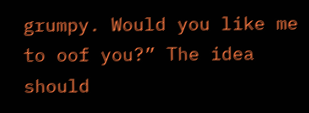grumpy. Would you like me to oof you?” The idea should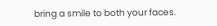bring a smile to both your faces.